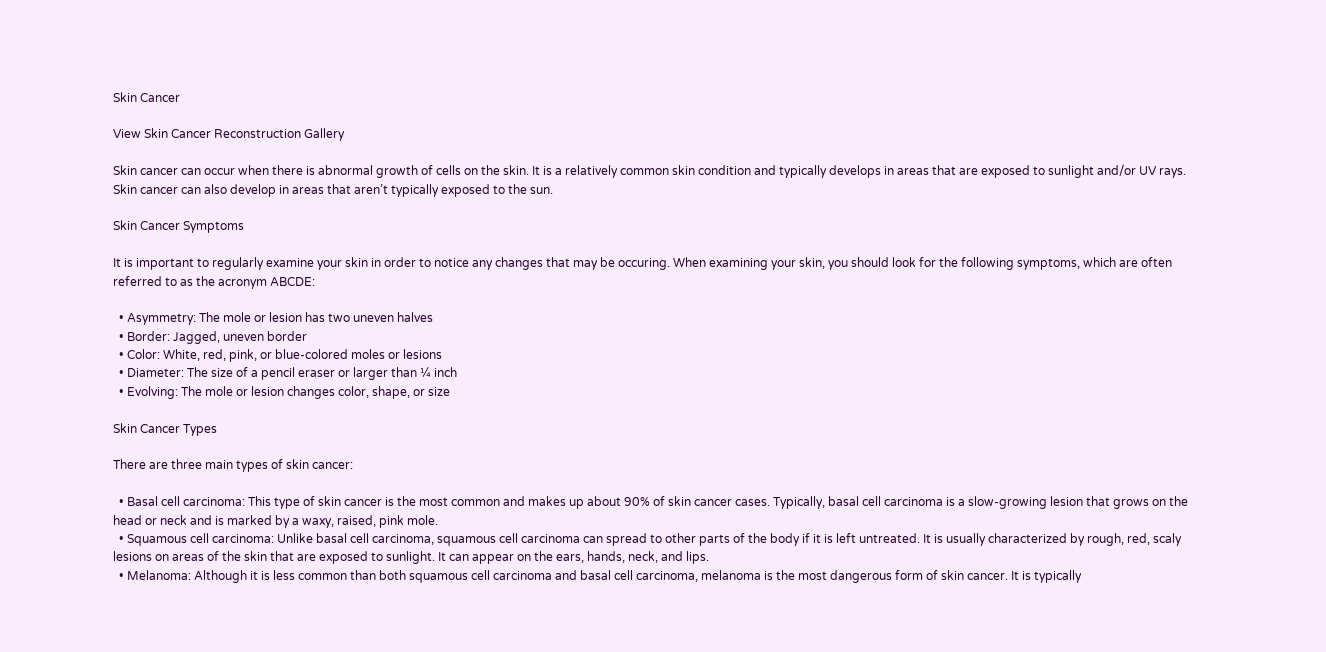Skin Cancer

View Skin Cancer Reconstruction Gallery

Skin cancer can occur when there is abnormal growth of cells on the skin. It is a relatively common skin condition and typically develops in areas that are exposed to sunlight and/or UV rays. Skin cancer can also develop in areas that aren’t typically exposed to the sun.

Skin Cancer Symptoms

It is important to regularly examine your skin in order to notice any changes that may be occuring. When examining your skin, you should look for the following symptoms, which are often referred to as the acronym ABCDE:

  • Asymmetry: The mole or lesion has two uneven halves
  • Border: Jagged, uneven border
  • Color: White, red, pink, or blue-colored moles or lesions
  • Diameter: The size of a pencil eraser or larger than ¼ inch
  • Evolving: The mole or lesion changes color, shape, or size

Skin Cancer Types

There are three main types of skin cancer:

  • Basal cell carcinoma: This type of skin cancer is the most common and makes up about 90% of skin cancer cases. Typically, basal cell carcinoma is a slow-growing lesion that grows on the head or neck and is marked by a waxy, raised, pink mole.
  • Squamous cell carcinoma: Unlike basal cell carcinoma, squamous cell carcinoma can spread to other parts of the body if it is left untreated. It is usually characterized by rough, red, scaly lesions on areas of the skin that are exposed to sunlight. It can appear on the ears, hands, neck, and lips.
  • Melanoma: Although it is less common than both squamous cell carcinoma and basal cell carcinoma, melanoma is the most dangerous form of skin cancer. It is typically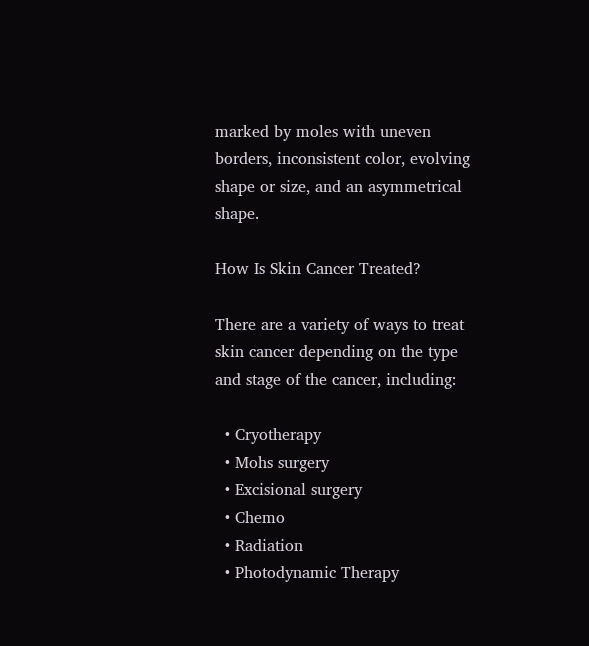marked by moles with uneven borders, inconsistent color, evolving shape or size, and an asymmetrical shape.

How Is Skin Cancer Treated?

There are a variety of ways to treat skin cancer depending on the type and stage of the cancer, including:

  • Cryotherapy
  • Mohs surgery
  • Excisional surgery
  • Chemo
  • Radiation
  • Photodynamic Therapy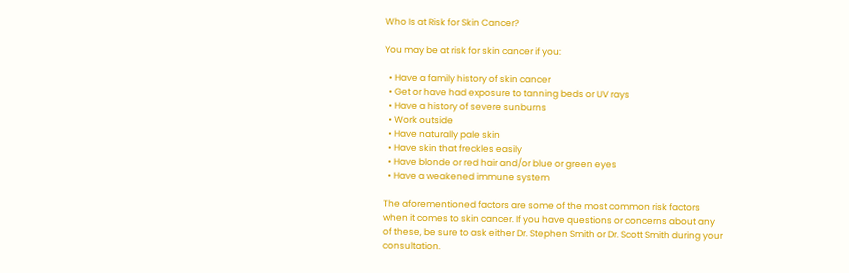Who Is at Risk for Skin Cancer?

You may be at risk for skin cancer if you:

  • Have a family history of skin cancer
  • Get or have had exposure to tanning beds or UV rays
  • Have a history of severe sunburns
  • Work outside
  • Have naturally pale skin
  • Have skin that freckles easily
  • Have blonde or red hair and/or blue or green eyes
  • Have a weakened immune system

The aforementioned factors are some of the most common risk factors when it comes to skin cancer. If you have questions or concerns about any of these, be sure to ask either Dr. Stephen Smith or Dr. Scott Smith during your consultation.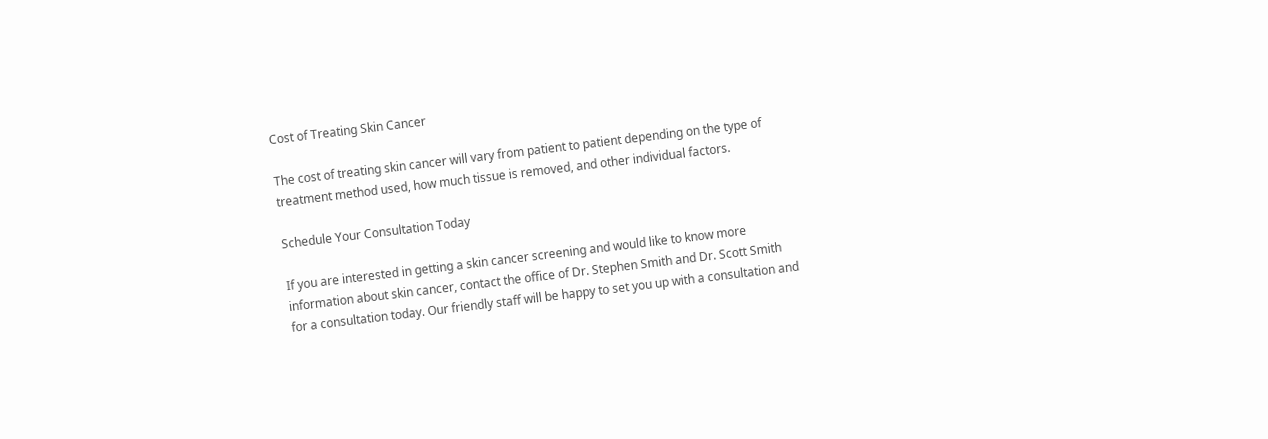Cost of Treating Skin Cancer

The cost of treating skin cancer will vary from patient to patient depending on the type of treatment method used, how much tissue is removed, and other individual factors.

Schedule Your Consultation Today

If you are interested in getting a skin cancer screening and would like to know more information about skin cancer, contact the office of Dr. Stephen Smith and Dr. Scott Smith for a consultation today. Our friendly staff will be happy to set you up with a consultation and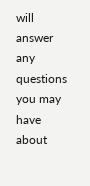will answer any questions you may have about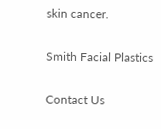skin cancer.

Smith Facial Plastics

Contact Us